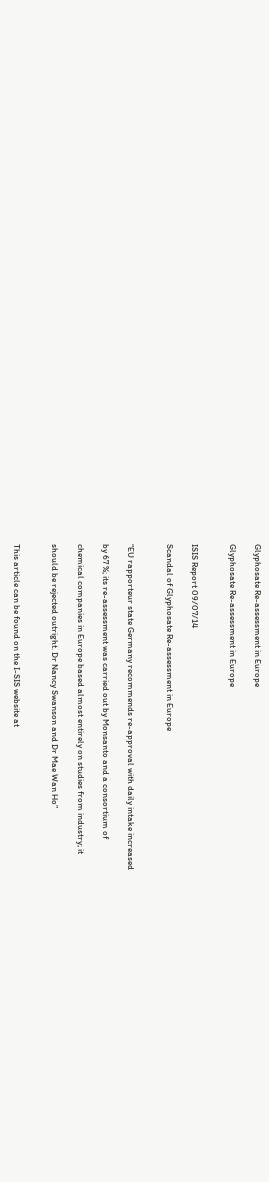Glyphosate Re-assessment in Europe

Glyphosate Re-assessment in Europe


ISIS Report 09/07/14

Scandal of Glyphosate Re-assessment in Europe


“EU rapporteur state Germany recommends re-approval with daily intake increased

by 67 %; its re-assessment was carried out by Monsanto and a consortium of

chemical companies in Europe based almost entirely on studies from industry; it

should be rejected outright. Dr Nancy Swanson and Dr Mae Wan Ho”


This article can be found on the I-SIS website at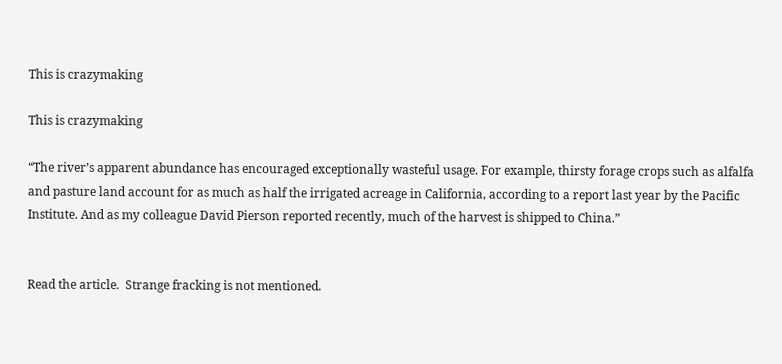This is crazymaking

This is crazymaking

“The river’s apparent abundance has encouraged exceptionally wasteful usage. For example, thirsty forage crops such as alfalfa and pasture land account for as much as half the irrigated acreage in California, according to a report last year by the Pacific Institute. And as my colleague David Pierson reported recently, much of the harvest is shipped to China.”


Read the article.  Strange fracking is not mentioned.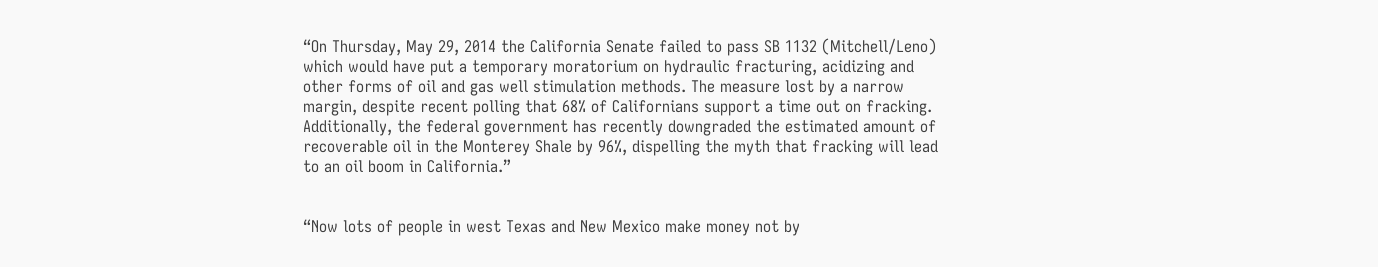“On Thursday, May 29, 2014 the California Senate failed to pass SB 1132 (Mitchell/Leno) which would have put a temporary moratorium on hydraulic fracturing, acidizing and other forms of oil and gas well stimulation methods. The measure lost by a narrow margin, despite recent polling that 68% of Californians support a time out on fracking. Additionally, the federal government has recently downgraded the estimated amount of recoverable oil in the Monterey Shale by 96%, dispelling the myth that fracking will lead to an oil boom in California.”


“Now lots of people in west Texas and New Mexico make money not by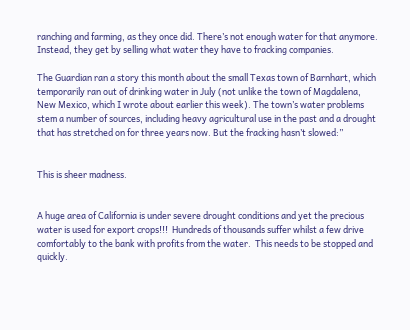ranching and farming, as they once did. There’s not enough water for that anymore. Instead, they get by selling what water they have to fracking companies.

The Guardian ran a story this month about the small Texas town of Barnhart, which temporarily ran out of drinking water in July (not unlike the town of Magdalena, New Mexico, which I wrote about earlier this week). The town’s water problems stem a number of sources, including heavy agricultural use in the past and a drought that has stretched on for three years now. But the fracking hasn’t slowed:”


This is sheer madness.


A huge area of California is under severe drought conditions and yet the precious water is used for export crops!!!  Hundreds of thousands suffer whilst a few drive comfortably to the bank with profits from the water.  This needs to be stopped and quickly.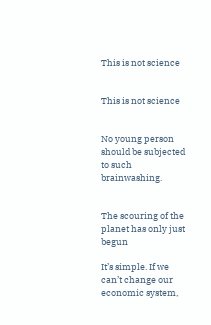This is not science


This is not science


No young person should be subjected to such brainwashing.


The scouring of the planet has only just begun

It’s simple. If we can’t change our economic system,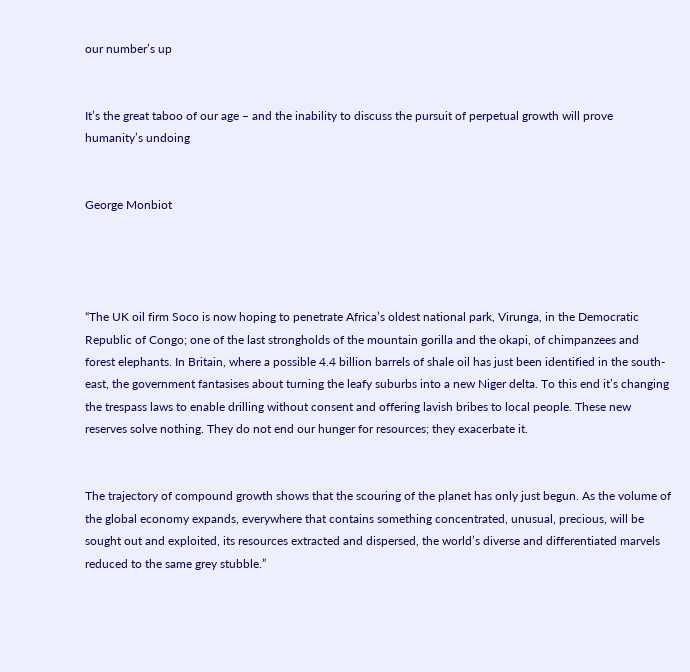our number’s up


It’s the great taboo of our age – and the inability to discuss the pursuit of perpetual growth will prove humanity’s undoing


George Monbiot




“The UK oil firm Soco is now hoping to penetrate Africa’s oldest national park, Virunga, in the Democratic Republic of Congo; one of the last strongholds of the mountain gorilla and the okapi, of chimpanzees and forest elephants. In Britain, where a possible 4.4 billion barrels of shale oil has just been identified in the south-east, the government fantasises about turning the leafy suburbs into a new Niger delta. To this end it’s changing the trespass laws to enable drilling without consent and offering lavish bribes to local people. These new reserves solve nothing. They do not end our hunger for resources; they exacerbate it.


The trajectory of compound growth shows that the scouring of the planet has only just begun. As the volume of the global economy expands, everywhere that contains something concentrated, unusual, precious, will be sought out and exploited, its resources extracted and dispersed, the world’s diverse and differentiated marvels reduced to the same grey stubble.”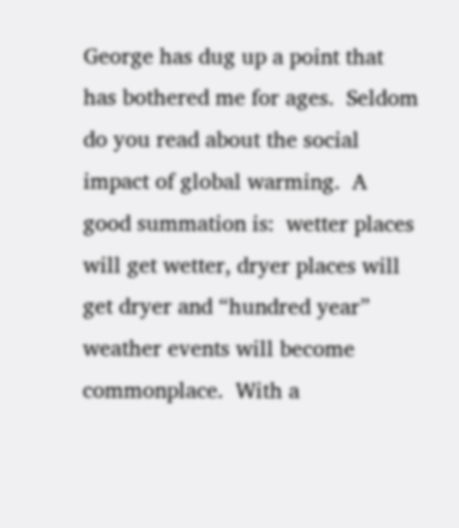George has dug up a point that has bothered me for ages.  Seldom do you read about the social impact of global warming.  A good summation is:  wetter places will get wetter, dryer places will get dryer and “hundred year” weather events will become commonplace.  With a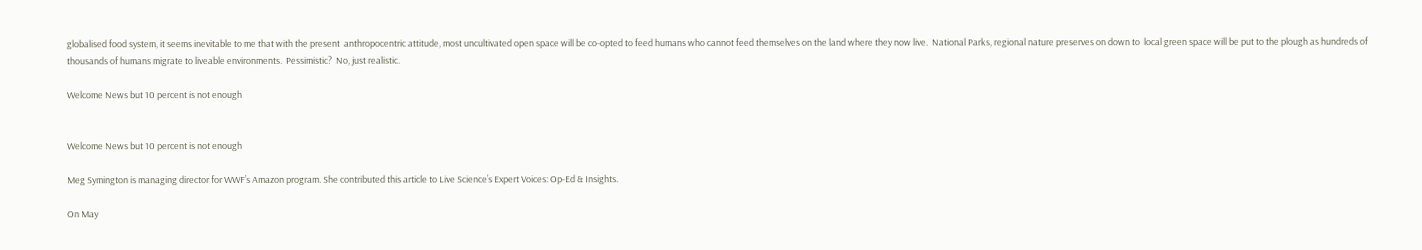globalised food system, it seems inevitable to me that with the present  anthropocentric attitude, most uncultivated open space will be co-opted to feed humans who cannot feed themselves on the land where they now live.  National Parks, regional nature preserves on down to  local green space will be put to the plough as hundreds of thousands of humans migrate to liveable environments.  Pessimistic?  No, just realistic.

Welcome News but 10 percent is not enough


Welcome News but 10 percent is not enough

Meg Symington is managing director for WWF’s Amazon program. She contributed this article to Live Science’s Expert Voices: Op-Ed & Insights.

On May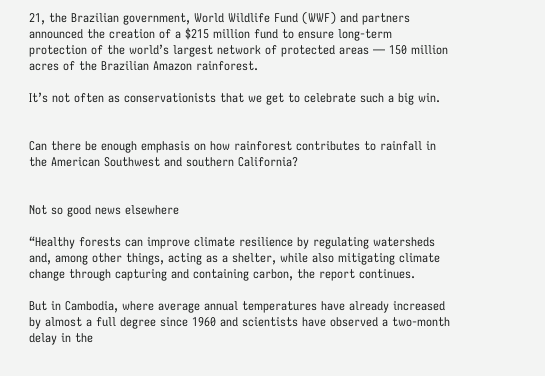21, the Brazilian government, World Wildlife Fund (WWF) and partners announced the creation of a $215 million fund to ensure long-term protection of the world’s largest network of protected areas — 150 million acres of the Brazilian Amazon rainforest.

It’s not often as conservationists that we get to celebrate such a big win.


Can there be enough emphasis on how rainforest contributes to rainfall in the American Southwest and southern California?


Not so good news elsewhere

“Healthy forests can improve climate resilience by regulating watersheds and, among other things, acting as a shelter, while also mitigating climate change through capturing and containing carbon, the report continues.

But in Cambodia, where average annual temperatures have already increased by almost a full degree since 1960 and scientists have observed a two-month delay in the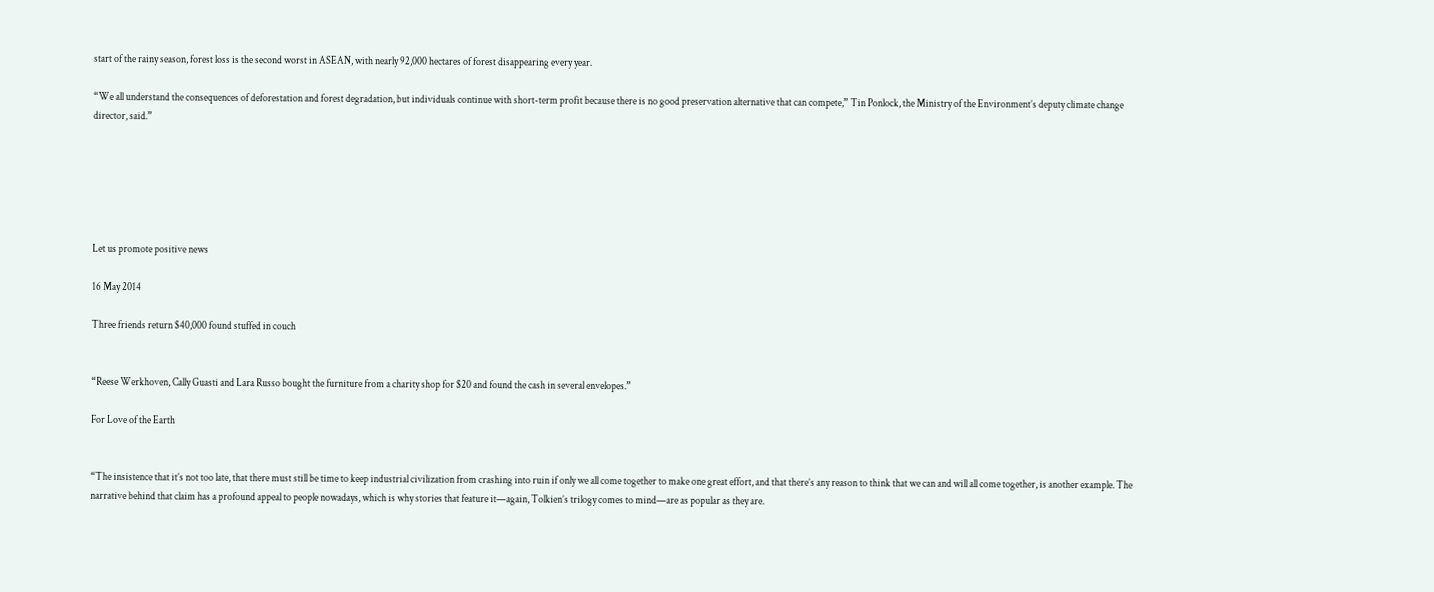start of the rainy season, forest loss is the second worst in ASEAN, with nearly 92,000 hectares of forest disappearing every year.

“We all understand the consequences of deforestation and forest degradation, but individuals continue with short-term profit because there is no good preservation alternative that can compete,” Tin Ponlock, the Ministry of the Environment’s deputy climate change director, said.”






Let us promote positive news

16 May 2014

Three friends return $40,000 found stuffed in couch


“Reese Werkhoven, Cally Guasti and Lara Russo bought the furniture from a charity shop for $20 and found the cash in several envelopes.”

For Love of the Earth


“The insistence that it’s not too late, that there must still be time to keep industrial civilization from crashing into ruin if only we all come together to make one great effort, and that there’s any reason to think that we can and will all come together, is another example. The narrative behind that claim has a profound appeal to people nowadays, which is why stories that feature it—again, Tolkien’s trilogy comes to mind—are as popular as they are.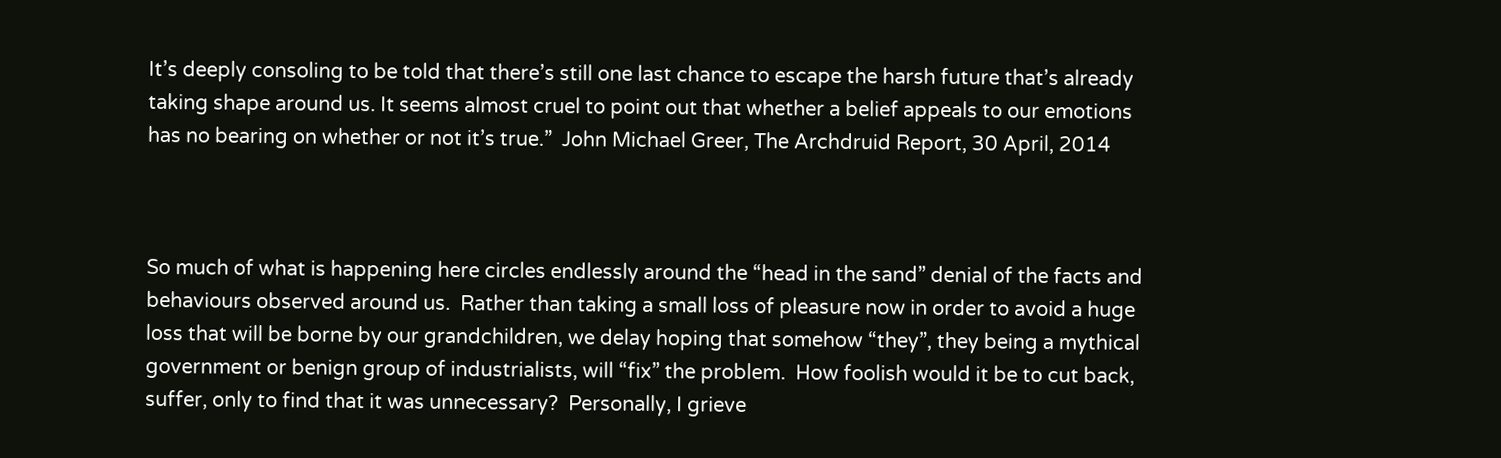It’s deeply consoling to be told that there’s still one last chance to escape the harsh future that’s already taking shape around us. It seems almost cruel to point out that whether a belief appeals to our emotions has no bearing on whether or not it’s true.”  John Michael Greer, The Archdruid Report, 30 April, 2014



So much of what is happening here circles endlessly around the “head in the sand” denial of the facts and behaviours observed around us.  Rather than taking a small loss of pleasure now in order to avoid a huge loss that will be borne by our grandchildren, we delay hoping that somehow “they”, they being a mythical government or benign group of industrialists, will “fix” the problem.  How foolish would it be to cut back, suffer, only to find that it was unnecessary?  Personally, I grieve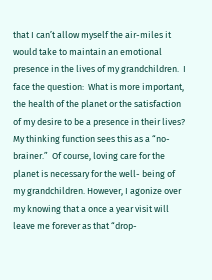that I can’t allow myself the air-miles it would take to maintain an emotional presence in the lives of my grandchildren.  I face the question:  What is more important, the health of the planet or the satisfaction of my desire to be a presence in their lives?  My thinking function sees this as a “no-brainer.”  Of course, loving care for the planet is necessary for the well- being of my grandchildren. However, I agonize over my knowing that a once a year visit will leave me forever as that “drop-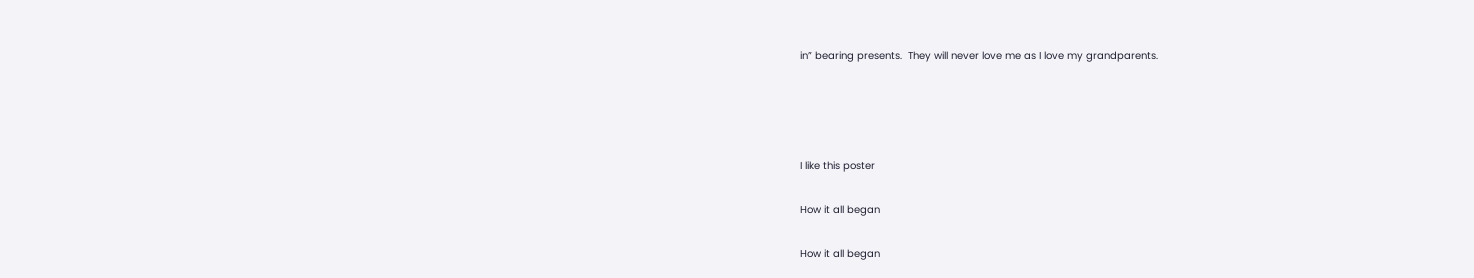in” bearing presents.  They will never love me as I love my grandparents.




I like this poster

How it all began

How it all began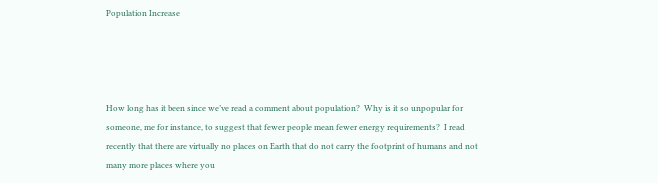Population Increase




How long has it been since we’ve read a comment about population?  Why is it so unpopular for someone, me for instance, to suggest that fewer people mean fewer energy requirements?  I read recently that there are virtually no places on Earth that do not carry the footprint of humans and not many more places where you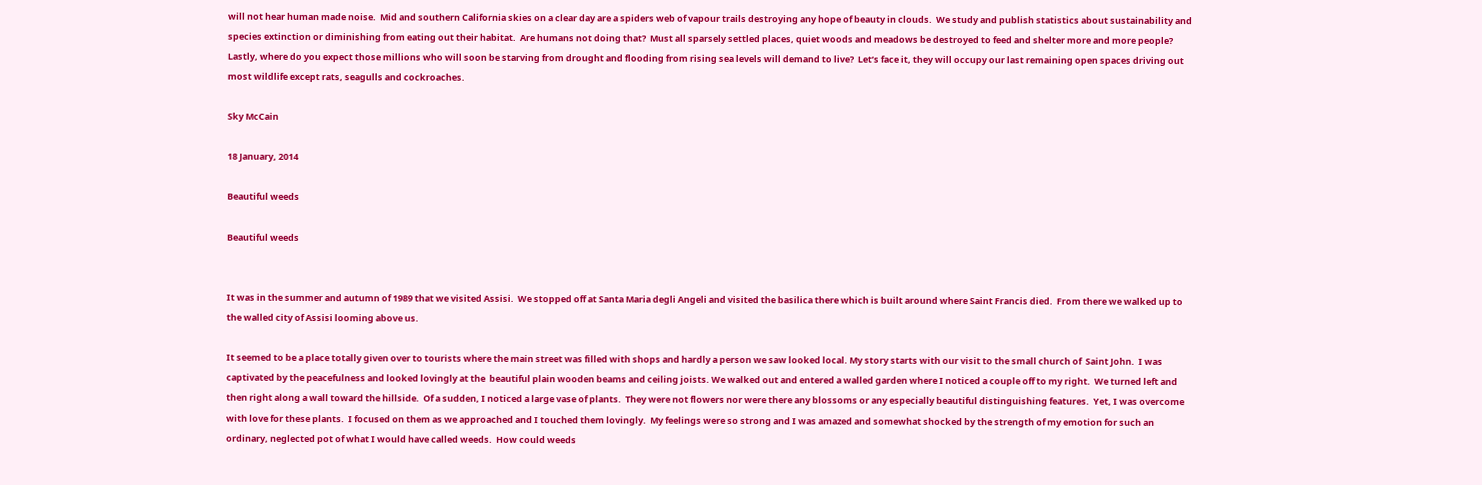will not hear human made noise.  Mid and southern California skies on a clear day are a spiders web of vapour trails destroying any hope of beauty in clouds.  We study and publish statistics about sustainability and species extinction or diminishing from eating out their habitat.  Are humans not doing that?  Must all sparsely settled places, quiet woods and meadows be destroyed to feed and shelter more and more people?  Lastly, where do you expect those millions who will soon be starving from drought and flooding from rising sea levels will demand to live?  Let’s face it, they will occupy our last remaining open spaces driving out most wildlife except rats, seagulls and cockroaches.

Sky McCain

18 January, 2014

Beautiful weeds

Beautiful weeds


It was in the summer and autumn of 1989 that we visited Assisi.  We stopped off at Santa Maria degli Angeli and visited the basilica there which is built around where Saint Francis died.  From there we walked up to the walled city of Assisi looming above us.

It seemed to be a place totally given over to tourists where the main street was filled with shops and hardly a person we saw looked local. My story starts with our visit to the small church of  Saint John.  I was captivated by the peacefulness and looked lovingly at the  beautiful plain wooden beams and ceiling joists. We walked out and entered a walled garden where I noticed a couple off to my right.  We turned left and then right along a wall toward the hillside.  Of a sudden, I noticed a large vase of plants.  They were not flowers nor were there any blossoms or any especially beautiful distinguishing features.  Yet, I was overcome with love for these plants.  I focused on them as we approached and I touched them lovingly.  My feelings were so strong and I was amazed and somewhat shocked by the strength of my emotion for such an ordinary, neglected pot of what I would have called weeds.  How could weeds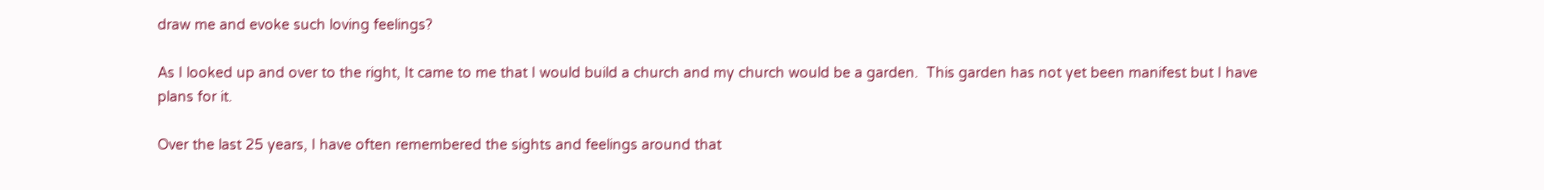draw me and evoke such loving feelings?

As I looked up and over to the right, It came to me that I would build a church and my church would be a garden.  This garden has not yet been manifest but I have plans for it.

Over the last 25 years, I have often remembered the sights and feelings around that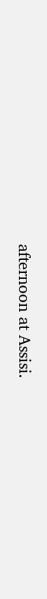afternoon at Assisi.